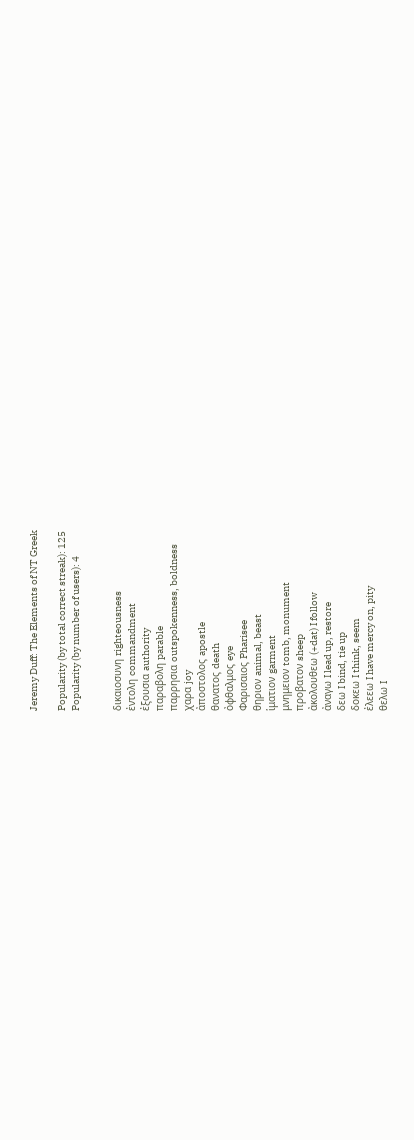Jeremy Duff: The Elements of NT Greek

Popularity (by total correct streak): 125
Popularity (by number of users): 4


δικαιοσυνη righteousness
ἐντολη commandment
ἐξουσια authority
παραβολη parable
παρρησια outspokenness, boldness
χαρα joy
ἀποστολος apostle
θανατος death
ὀφθαλμος eye
Φαρισαιος Pharisee
θηριον animal, beast
ἱματιον garment
μνημειον tomb, monument
προβατον sheep
ἀκολουθεω (+dat) I follow
ἀναγω I lead up, restore
δεω I bind, tie up
δοκεω I think, seem
ἐλεεω I have mercy on, pity
θελω I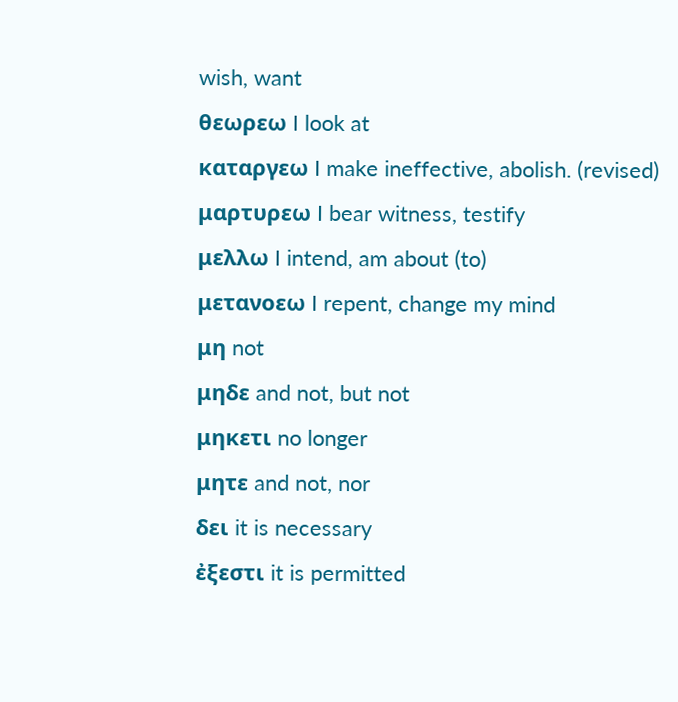wish, want
θεωρεω I look at
καταργεω I make ineffective, abolish. (revised)
μαρτυρεω I bear witness, testify
μελλω I intend, am about (to)
μετανοεω I repent, change my mind
μη not
μηδε and not, but not
μηκετι no longer
μητε and not, nor
δει it is necessary
ἐξεστι it is permitted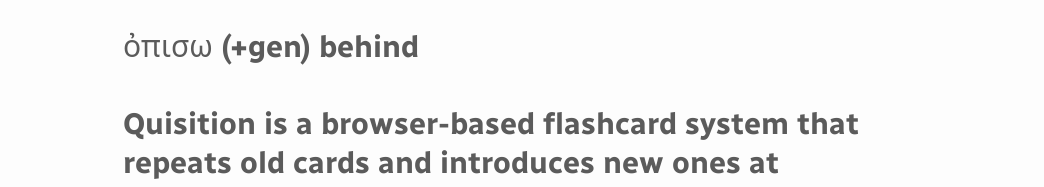ὀπισω (+gen) behind

Quisition is a browser-based flashcard system that repeats old cards and introduces new ones at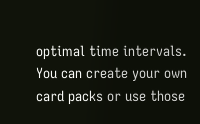optimal time intervals. You can create your own card packs or use those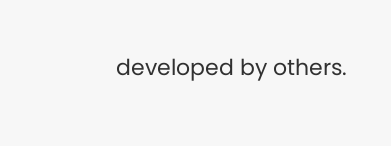developed by others.